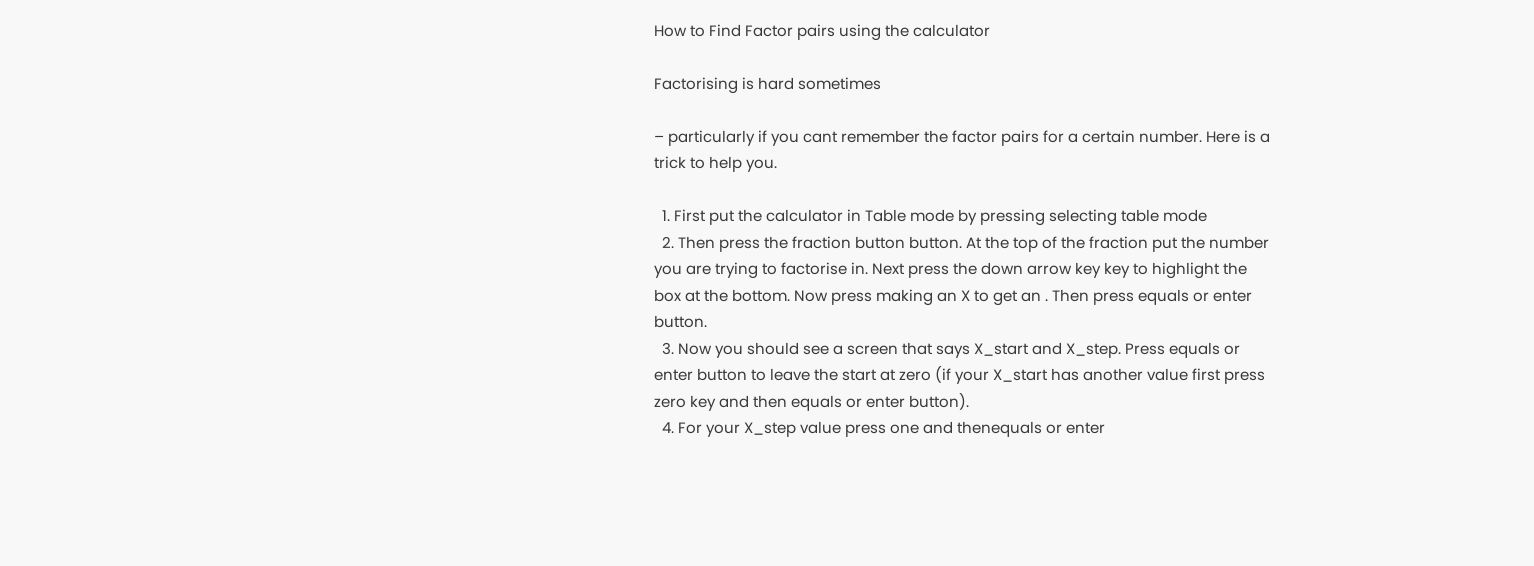How to Find Factor pairs using the calculator

Factorising is hard sometimes

– particularly if you cant remember the factor pairs for a certain number. Here is a trick to help you.

  1. First put the calculator in Table mode by pressing selecting table mode
  2. Then press the fraction button button. At the top of the fraction put the number you are trying to factorise in. Next press the down arrow key key to highlight the box at the bottom. Now press making an X to get an . Then press equals or enter button.
  3. Now you should see a screen that says X_start and X_step. Press equals or enter button to leave the start at zero (if your X_start has another value first press zero key and then equals or enter button).
  4. For your X_step value press one and thenequals or enter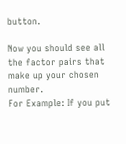button.

Now you should see all the factor pairs that make up your chosen number.
For Example: If you put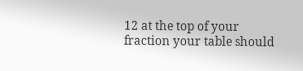12 at the top of your fraction your table should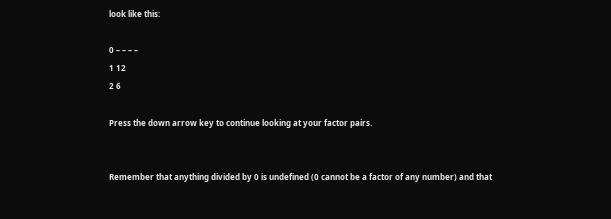look like this:

0 – – – –
1 12
2 6

Press the down arrow key to continue looking at your factor pairs.


Remember that anything divided by 0 is undefined (0 cannot be a factor of any number) and that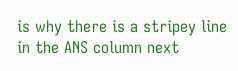is why there is a stripey line in the ANS column next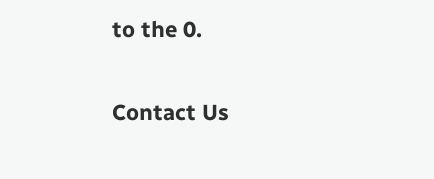to the 0.

Contact Us